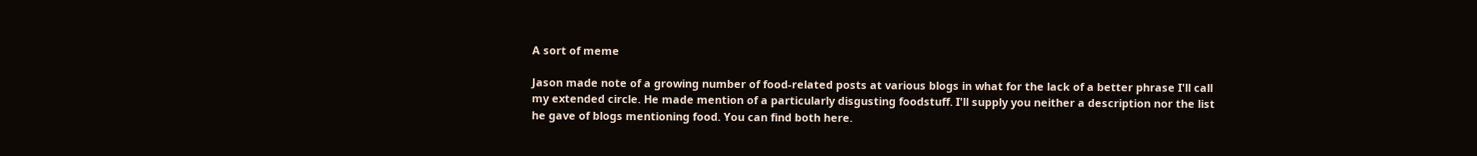A sort of meme

Jason made note of a growing number of food-related posts at various blogs in what for the lack of a better phrase I'll call my extended circle. He made mention of a particularly disgusting foodstuff. I'll supply you neither a description nor the list he gave of blogs mentioning food. You can find both here.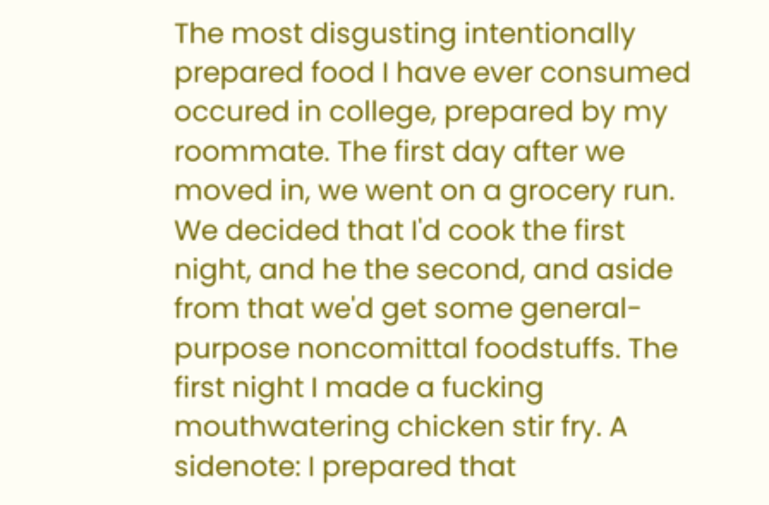The most disgusting intentionally prepared food I have ever consumed occured in college, prepared by my roommate. The first day after we moved in, we went on a grocery run. We decided that I'd cook the first night, and he the second, and aside from that we'd get some general-purpose noncomittal foodstuffs. The first night I made a fucking mouthwatering chicken stir fry. A sidenote: I prepared that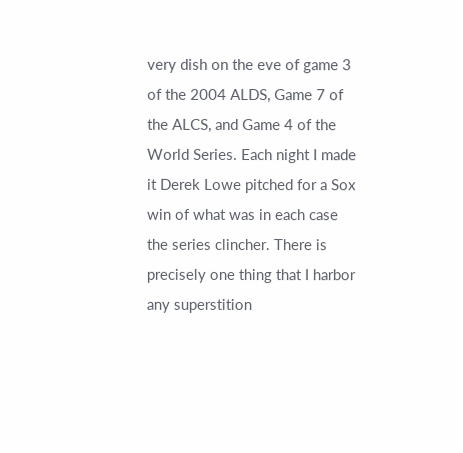very dish on the eve of game 3 of the 2004 ALDS, Game 7 of the ALCS, and Game 4 of the World Series. Each night I made it Derek Lowe pitched for a Sox win of what was in each case the series clincher. There is precisely one thing that I harbor any superstition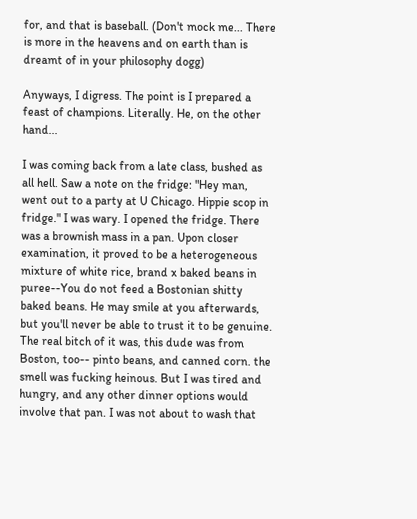for, and that is baseball. (Don't mock me... There is more in the heavens and on earth than is dreamt of in your philosophy dogg)

Anyways, I digress. The point is I prepared a feast of champions. Literally. He, on the other hand...

I was coming back from a late class, bushed as all hell. Saw a note on the fridge: "Hey man, went out to a party at U Chicago. Hippie scop in fridge." I was wary. I opened the fridge. There was a brownish mass in a pan. Upon closer examination, it proved to be a heterogeneous mixture of white rice, brand x baked beans in puree--You do not feed a Bostonian shitty baked beans. He may smile at you afterwards, but you'll never be able to trust it to be genuine. The real bitch of it was, this dude was from Boston, too-- pinto beans, and canned corn. the smell was fucking heinous. But I was tired and hungry, and any other dinner options would involve that pan. I was not about to wash that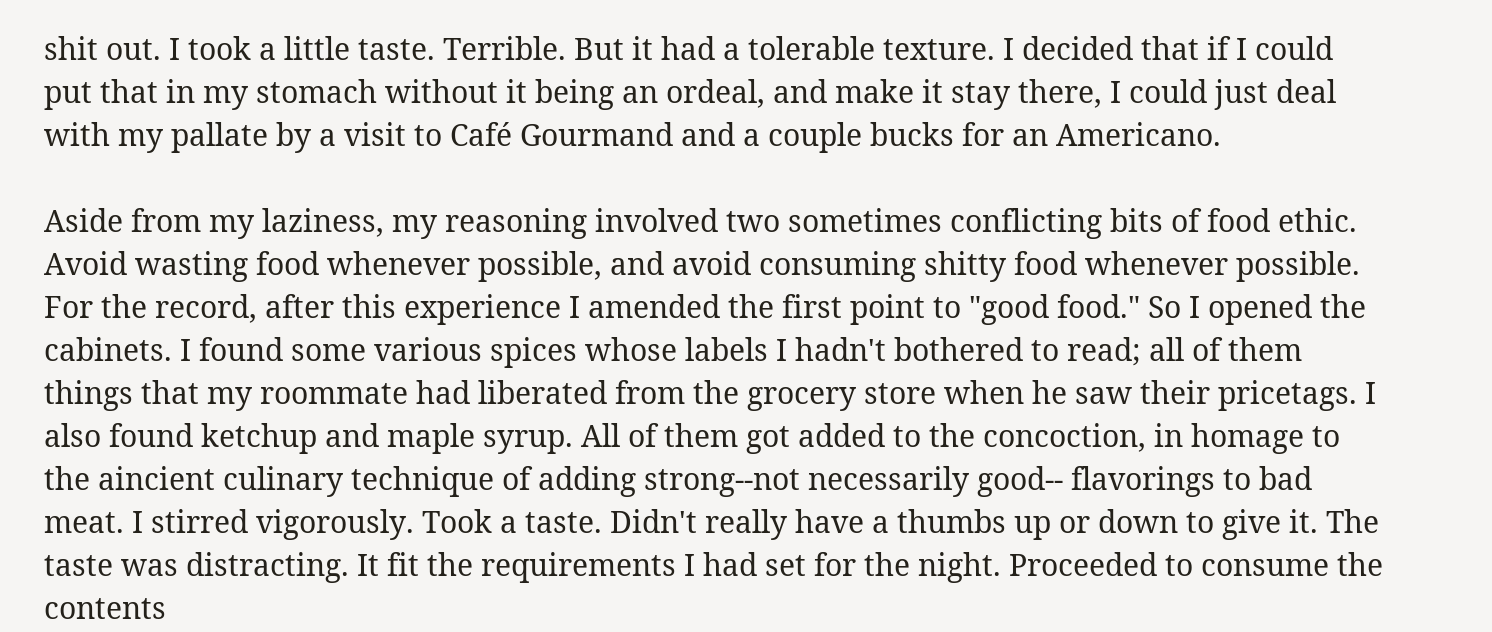shit out. I took a little taste. Terrible. But it had a tolerable texture. I decided that if I could put that in my stomach without it being an ordeal, and make it stay there, I could just deal with my pallate by a visit to Café Gourmand and a couple bucks for an Americano.

Aside from my laziness, my reasoning involved two sometimes conflicting bits of food ethic. Avoid wasting food whenever possible, and avoid consuming shitty food whenever possible. For the record, after this experience I amended the first point to "good food." So I opened the cabinets. I found some various spices whose labels I hadn't bothered to read; all of them things that my roommate had liberated from the grocery store when he saw their pricetags. I also found ketchup and maple syrup. All of them got added to the concoction, in homage to the aincient culinary technique of adding strong--not necessarily good-- flavorings to bad meat. I stirred vigorously. Took a taste. Didn't really have a thumbs up or down to give it. The taste was distracting. It fit the requirements I had set for the night. Proceeded to consume the contents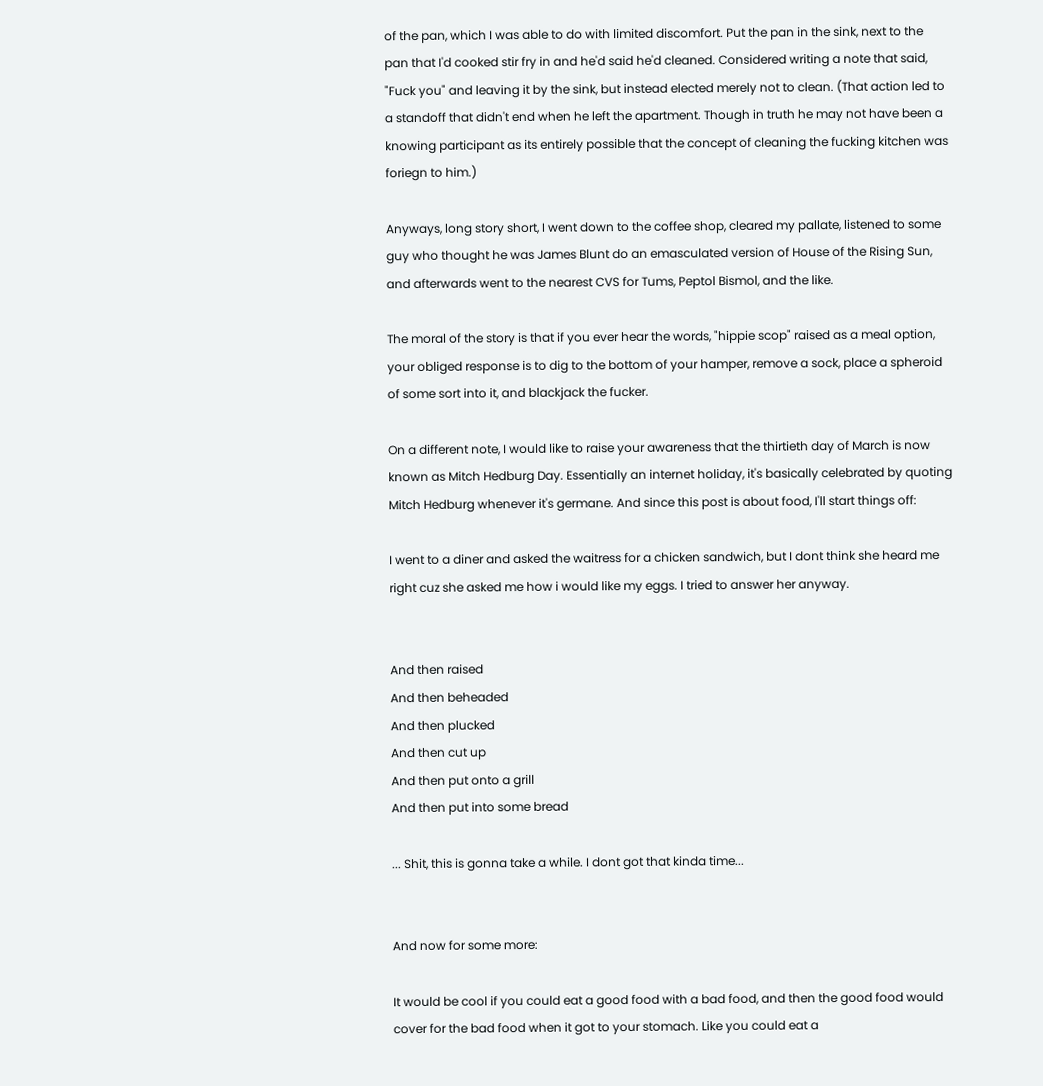of the pan, which I was able to do with limited discomfort. Put the pan in the sink, next to the pan that I'd cooked stir fry in and he'd said he'd cleaned. Considered writing a note that said, "Fuck you" and leaving it by the sink, but instead elected merely not to clean. (That action led to a standoff that didn't end when he left the apartment. Though in truth he may not have been a knowing participant as its entirely possible that the concept of cleaning the fucking kitchen was foriegn to him.)

Anyways, long story short, I went down to the coffee shop, cleared my pallate, listened to some guy who thought he was James Blunt do an emasculated version of House of the Rising Sun, and afterwards went to the nearest CVS for Tums, Peptol Bismol, and the like.

The moral of the story is that if you ever hear the words, "hippie scop" raised as a meal option, your obliged response is to dig to the bottom of your hamper, remove a sock, place a spheroid of some sort into it, and blackjack the fucker.

On a different note, I would like to raise your awareness that the thirtieth day of March is now known as Mitch Hedburg Day. Essentially an internet holiday, it's basically celebrated by quoting Mitch Hedburg whenever it's germane. And since this post is about food, I'll start things off:

I went to a diner and asked the waitress for a chicken sandwich, but I dont think she heard me right cuz she asked me how i would like my eggs. I tried to answer her anyway.


And then raised
And then beheaded
And then plucked
And then cut up
And then put onto a grill
And then put into some bread

... Shit, this is gonna take a while. I dont got that kinda time...


And now for some more:

It would be cool if you could eat a good food with a bad food, and then the good food would cover for the bad food when it got to your stomach. Like you could eat a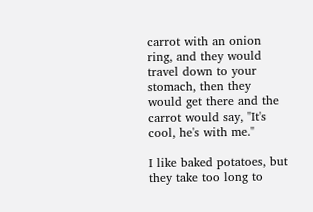carrot with an onion ring, and they would travel down to your stomach, then they would get there and the carrot would say, "It's cool, he's with me."

I like baked potatoes, but they take too long to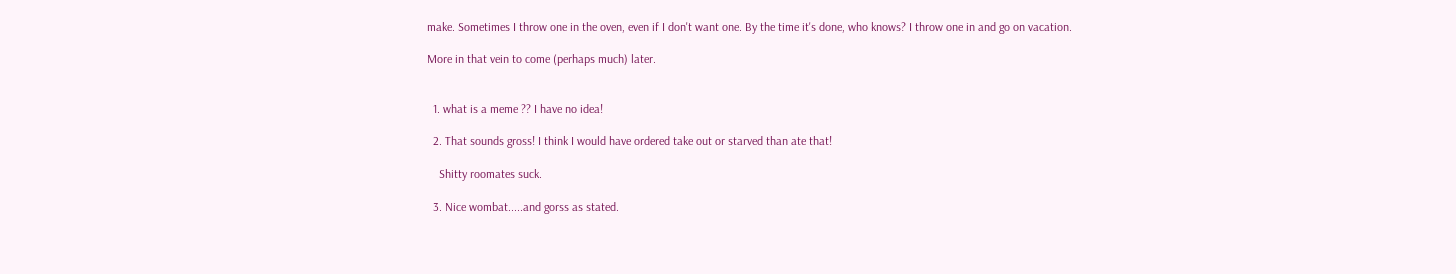make. Sometimes I throw one in the oven, even if I don't want one. By the time it's done, who knows? I throw one in and go on vacation.

More in that vein to come (perhaps much) later.


  1. what is a meme ?? I have no idea!

  2. That sounds gross! I think I would have ordered take out or starved than ate that!

    Shitty roomates suck.

  3. Nice wombat.....and gorss as stated.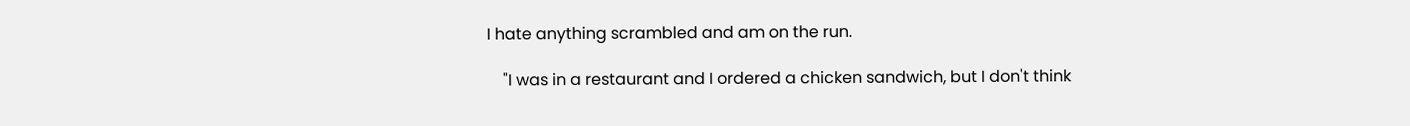I hate anything scrambled and am on the run.

    "I was in a restaurant and I ordered a chicken sandwich, but I don't think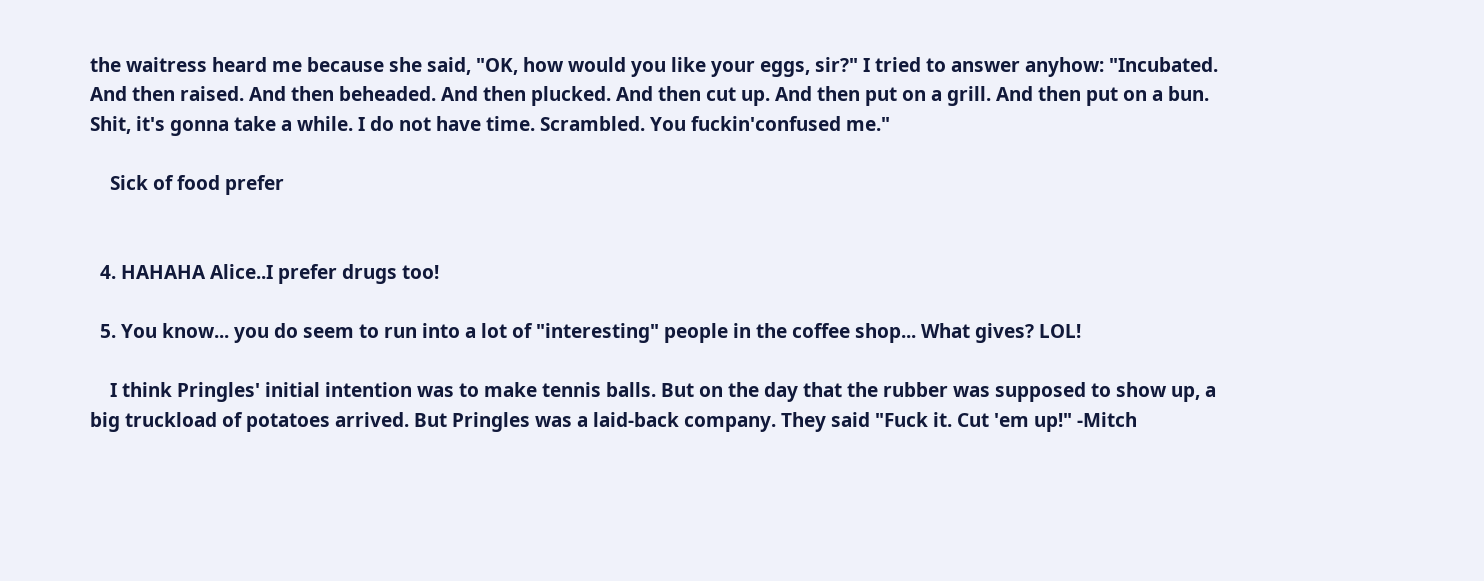the waitress heard me because she said, "OK, how would you like your eggs, sir?" I tried to answer anyhow: "Incubated. And then raised. And then beheaded. And then plucked. And then cut up. And then put on a grill. And then put on a bun. Shit, it's gonna take a while. I do not have time. Scrambled. You fuckin'confused me."

    Sick of food prefer


  4. HAHAHA Alice..I prefer drugs too!

  5. You know... you do seem to run into a lot of "interesting" people in the coffee shop... What gives? LOL!

    I think Pringles' initial intention was to make tennis balls. But on the day that the rubber was supposed to show up, a big truckload of potatoes arrived. But Pringles was a laid-back company. They said "Fuck it. Cut 'em up!" -Mitch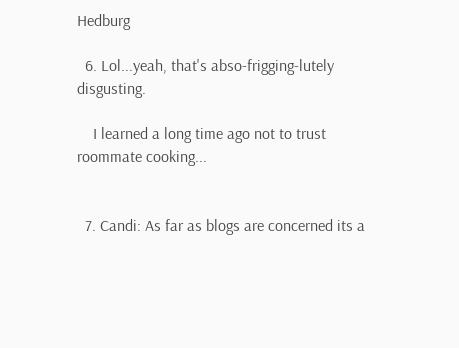Hedburg

  6. Lol...yeah, that's abso-frigging-lutely disgusting.

    I learned a long time ago not to trust roommate cooking...


  7. Candi: As far as blogs are concerned its a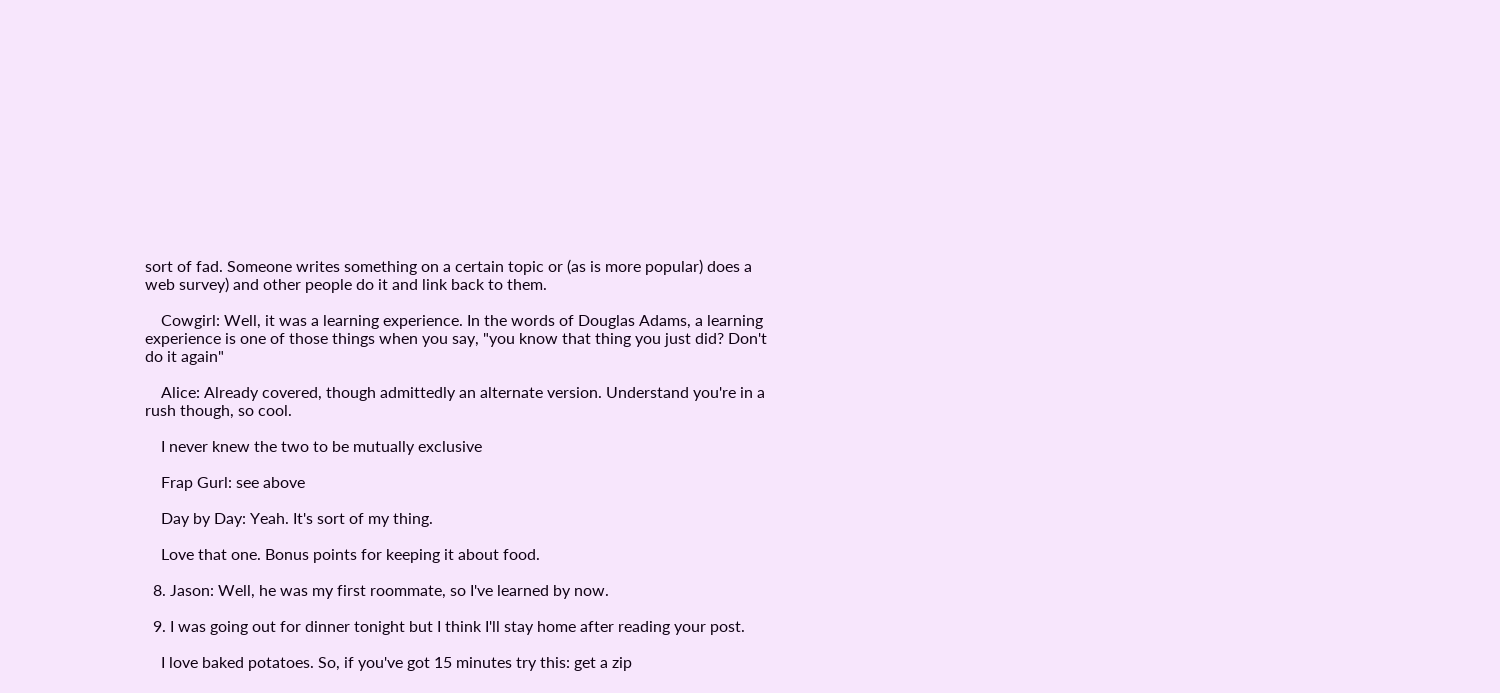sort of fad. Someone writes something on a certain topic or (as is more popular) does a web survey) and other people do it and link back to them.

    Cowgirl: Well, it was a learning experience. In the words of Douglas Adams, a learning experience is one of those things when you say, "you know that thing you just did? Don't do it again"

    Alice: Already covered, though admittedly an alternate version. Understand you're in a rush though, so cool.

    I never knew the two to be mutually exclusive

    Frap Gurl: see above

    Day by Day: Yeah. It's sort of my thing.

    Love that one. Bonus points for keeping it about food.

  8. Jason: Well, he was my first roommate, so I've learned by now.

  9. I was going out for dinner tonight but I think I'll stay home after reading your post.

    I love baked potatoes. So, if you've got 15 minutes try this: get a zip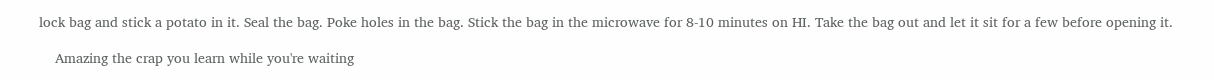lock bag and stick a potato in it. Seal the bag. Poke holes in the bag. Stick the bag in the microwave for 8-10 minutes on HI. Take the bag out and let it sit for a few before opening it.

    Amazing the crap you learn while you're waiting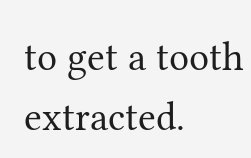to get a tooth extracted.